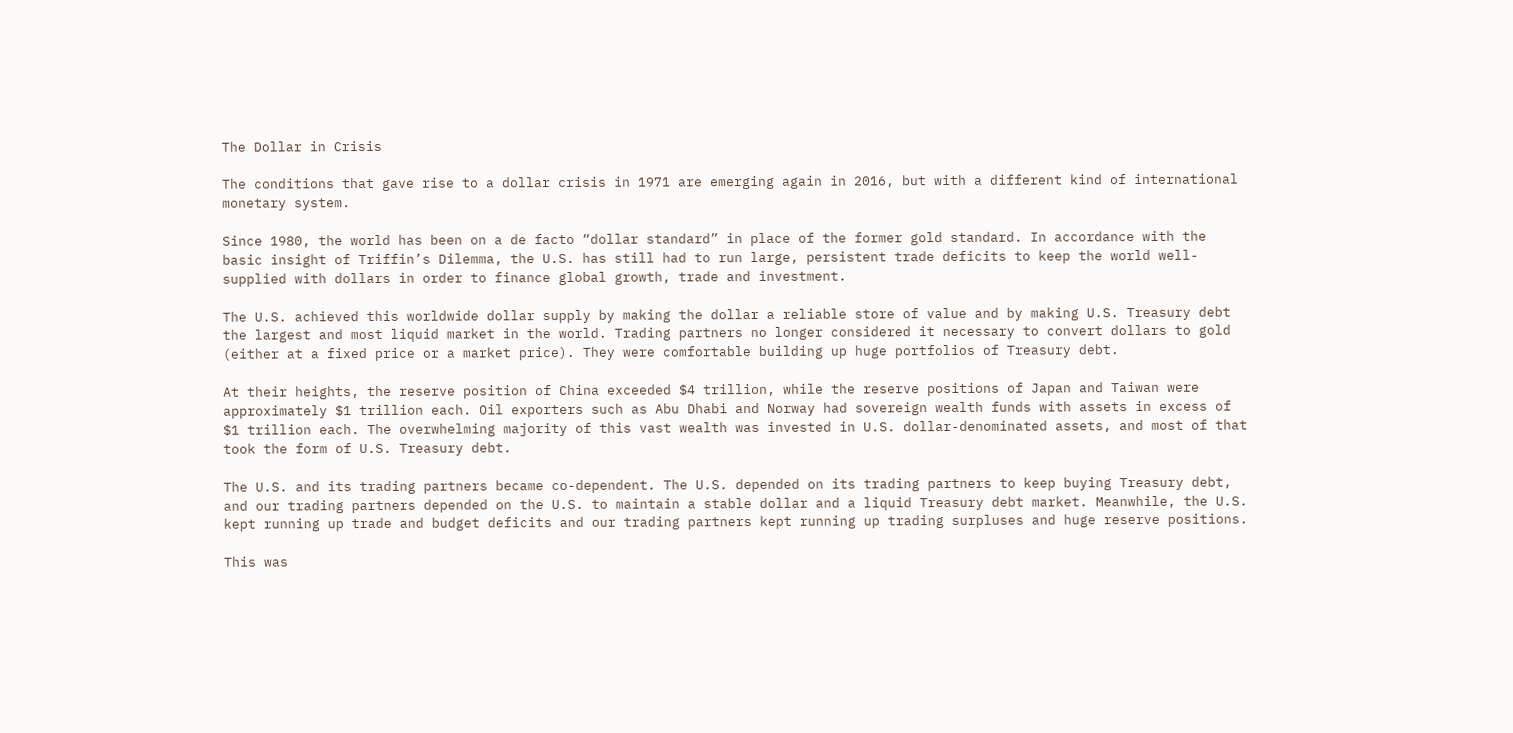The Dollar in Crisis

The conditions that gave rise to a dollar crisis in 1971 are emerging again in 2016, but with a different kind of international monetary system.

Since 1980, the world has been on a de facto “dollar standard” in place of the former gold standard. In accordance with the basic insight of Triffin’s Dilemma, the U.S. has still had to run large, persistent trade deficits to keep the world well-supplied with dollars in order to finance global growth, trade and investment.

The U.S. achieved this worldwide dollar supply by making the dollar a reliable store of value and by making U.S. Treasury debt the largest and most liquid market in the world. Trading partners no longer considered it necessary to convert dollars to gold (either at a fixed price or a market price). They were comfortable building up huge portfolios of Treasury debt.

At their heights, the reserve position of China exceeded $4 trillion, while the reserve positions of Japan and Taiwan were approximately $1 trillion each. Oil exporters such as Abu Dhabi and Norway had sovereign wealth funds with assets in excess of $1 trillion each. The overwhelming majority of this vast wealth was invested in U.S. dollar-denominated assets, and most of that took the form of U.S. Treasury debt.

The U.S. and its trading partners became co-dependent. The U.S. depended on its trading partners to keep buying Treasury debt, and our trading partners depended on the U.S. to maintain a stable dollar and a liquid Treasury debt market. Meanwhile, the U.S. kept running up trade and budget deficits and our trading partners kept running up trading surpluses and huge reserve positions.

This was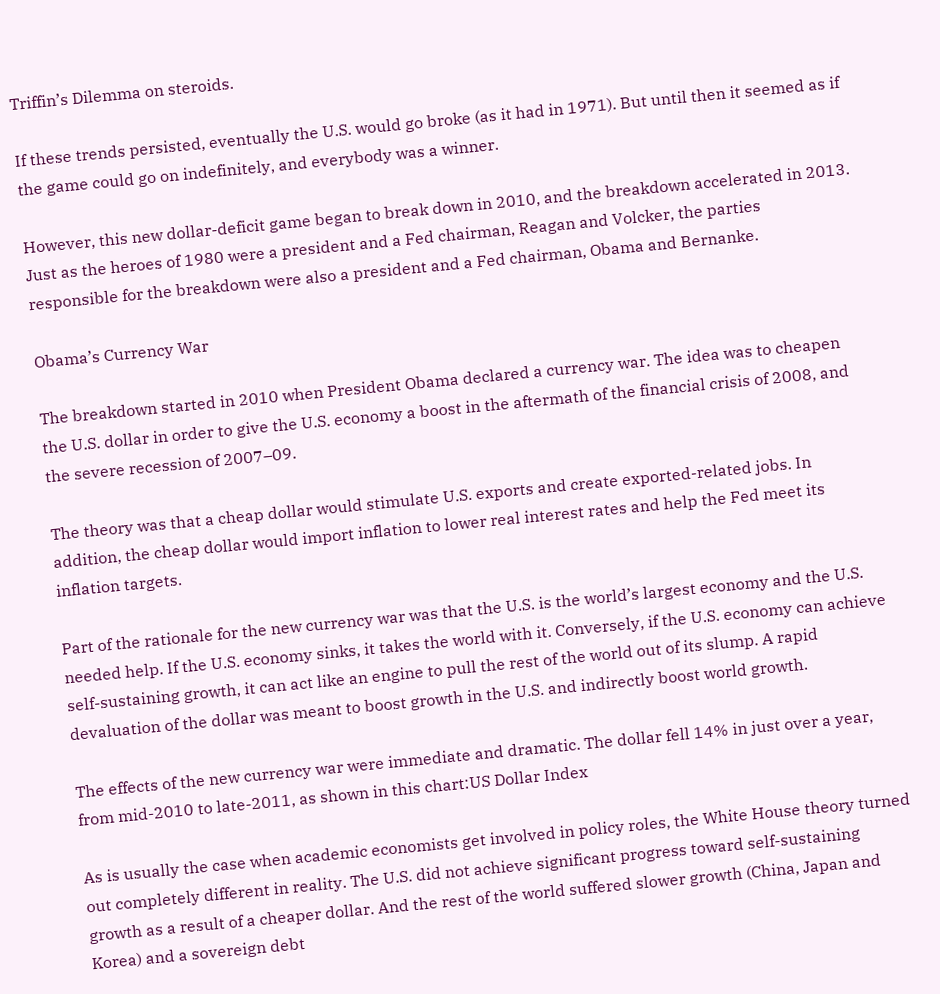Triffin’s Dilemma on steroids.

If these trends persisted, eventually the U.S. would go broke (as it had in 1971). But until then it seemed as if the game could go on indefinitely, and everybody was a winner.

However, this new dollar-deficit game began to break down in 2010, and the breakdown accelerated in 2013. Just as the heroes of 1980 were a president and a Fed chairman, Reagan and Volcker, the parties responsible for the breakdown were also a president and a Fed chairman, Obama and Bernanke.

Obama’s Currency War

The breakdown started in 2010 when President Obama declared a currency war. The idea was to cheapen the U.S. dollar in order to give the U.S. economy a boost in the aftermath of the financial crisis of 2008, and the severe recession of 2007–09.

The theory was that a cheap dollar would stimulate U.S. exports and create exported-related jobs. In addition, the cheap dollar would import inflation to lower real interest rates and help the Fed meet its inflation targets.

Part of the rationale for the new currency war was that the U.S. is the world’s largest economy and the U.S. needed help. If the U.S. economy sinks, it takes the world with it. Conversely, if the U.S. economy can achieve self-sustaining growth, it can act like an engine to pull the rest of the world out of its slump. A rapid devaluation of the dollar was meant to boost growth in the U.S. and indirectly boost world growth.

The effects of the new currency war were immediate and dramatic. The dollar fell 14% in just over a year, from mid-2010 to late-2011, as shown in this chart:US Dollar Index

As is usually the case when academic economists get involved in policy roles, the White House theory turned out completely different in reality. The U.S. did not achieve significant progress toward self-sustaining growth as a result of a cheaper dollar. And the rest of the world suffered slower growth (China, Japan and Korea) and a sovereign debt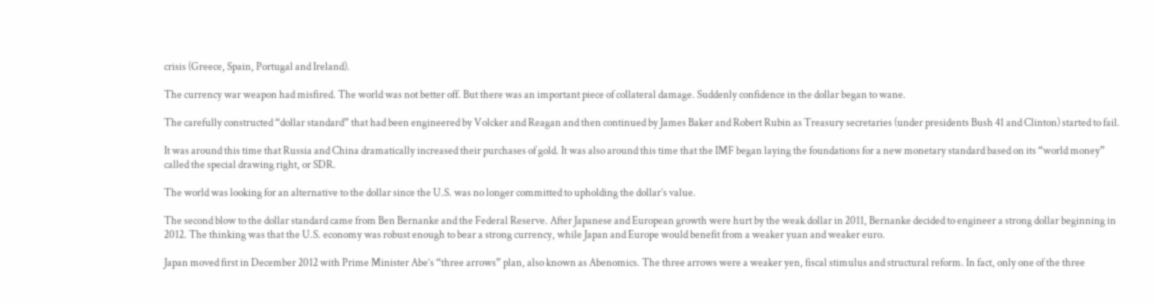crisis (Greece, Spain, Portugal and Ireland).

The currency war weapon had misfired. The world was not better off. But there was an important piece of collateral damage. Suddenly confidence in the dollar began to wane.

The carefully constructed “dollar standard” that had been engineered by Volcker and Reagan and then continued by James Baker and Robert Rubin as Treasury secretaries (under presidents Bush 41 and Clinton) started to fail.

It was around this time that Russia and China dramatically increased their purchases of gold. It was also around this time that the IMF began laying the foundations for a new monetary standard based on its “world money” called the special drawing right, or SDR.

The world was looking for an alternative to the dollar since the U.S. was no longer committed to upholding the dollar’s value.

The second blow to the dollar standard came from Ben Bernanke and the Federal Reserve. After Japanese and European growth were hurt by the weak dollar in 2011, Bernanke decided to engineer a strong dollar beginning in 2012. The thinking was that the U.S. economy was robust enough to bear a strong currency, while Japan and Europe would benefit from a weaker yuan and weaker euro.

Japan moved first in December 2012 with Prime Minister Abe’s “three arrows” plan, also known as Abenomics. The three arrows were a weaker yen, fiscal stimulus and structural reform. In fact, only one of the three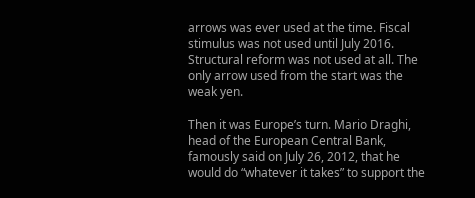arrows was ever used at the time. Fiscal stimulus was not used until July 2016. Structural reform was not used at all. The only arrow used from the start was the weak yen.

Then it was Europe’s turn. Mario Draghi, head of the European Central Bank, famously said on July 26, 2012, that he would do “whatever it takes” to support the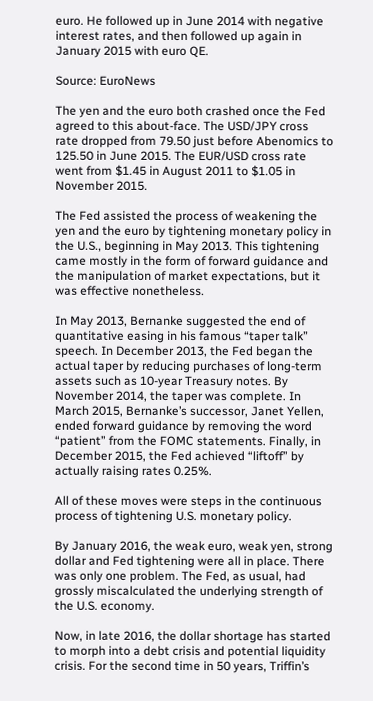euro. He followed up in June 2014 with negative interest rates, and then followed up again in January 2015 with euro QE.

Source: EuroNews

The yen and the euro both crashed once the Fed agreed to this about-face. The USD/JPY cross rate dropped from 79.50 just before Abenomics to 125.50 in June 2015. The EUR/USD cross rate went from $1.45 in August 2011 to $1.05 in November 2015.

The Fed assisted the process of weakening the yen and the euro by tightening monetary policy in the U.S., beginning in May 2013. This tightening came mostly in the form of forward guidance and the manipulation of market expectations, but it was effective nonetheless.

In May 2013, Bernanke suggested the end of quantitative easing in his famous “taper talk” speech. In December 2013, the Fed began the actual taper by reducing purchases of long-term assets such as 10-year Treasury notes. By November 2014, the taper was complete. In March 2015, Bernanke’s successor, Janet Yellen, ended forward guidance by removing the word “patient” from the FOMC statements. Finally, in December 2015, the Fed achieved “liftoff” by actually raising rates 0.25%.

All of these moves were steps in the continuous process of tightening U.S. monetary policy.

By January 2016, the weak euro, weak yen, strong dollar and Fed tightening were all in place. There was only one problem. The Fed, as usual, had grossly miscalculated the underlying strength of the U.S. economy.

Now, in late 2016, the dollar shortage has started to morph into a debt crisis and potential liquidity crisis. For the second time in 50 years, Triffin’s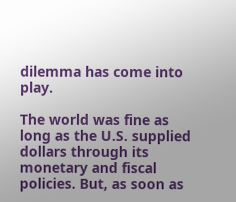dilemma has come into play.

The world was fine as long as the U.S. supplied dollars through its monetary and fiscal policies. But, as soon as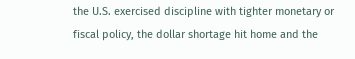the U.S. exercised discipline with tighter monetary or fiscal policy, the dollar shortage hit home and the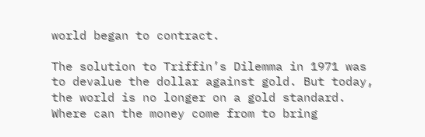world began to contract.

The solution to Triffin’s Dilemma in 1971 was to devalue the dollar against gold. But today, the world is no longer on a gold standard. Where can the money come from to bring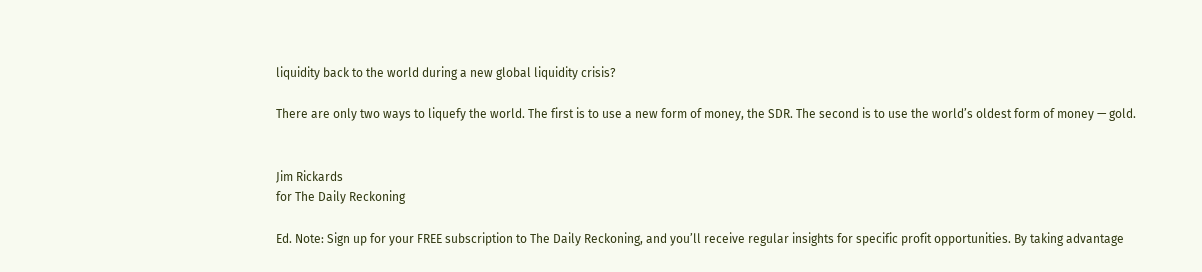liquidity back to the world during a new global liquidity crisis?

There are only two ways to liquefy the world. The first is to use a new form of money, the SDR. The second is to use the world’s oldest form of money — gold.


Jim Rickards
for The Daily Reckoning

Ed. Note: Sign up for your FREE subscription to The Daily Reckoning, and you’ll receive regular insights for specific profit opportunities. By taking advantage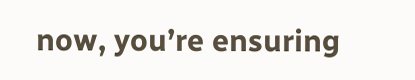now, you’re ensuring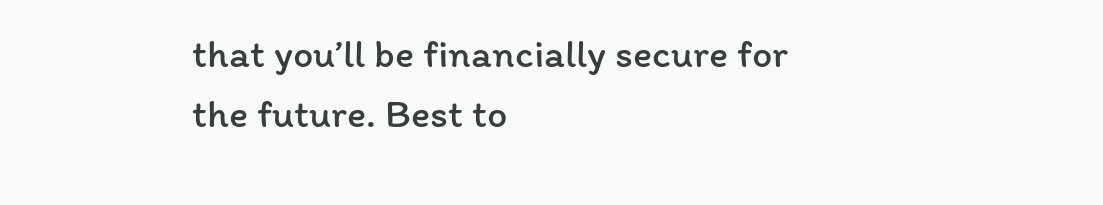that you’ll be financially secure for the future. Best to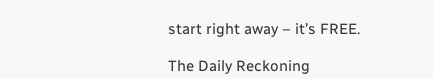start right away – it’s FREE.

The Daily Reckoning